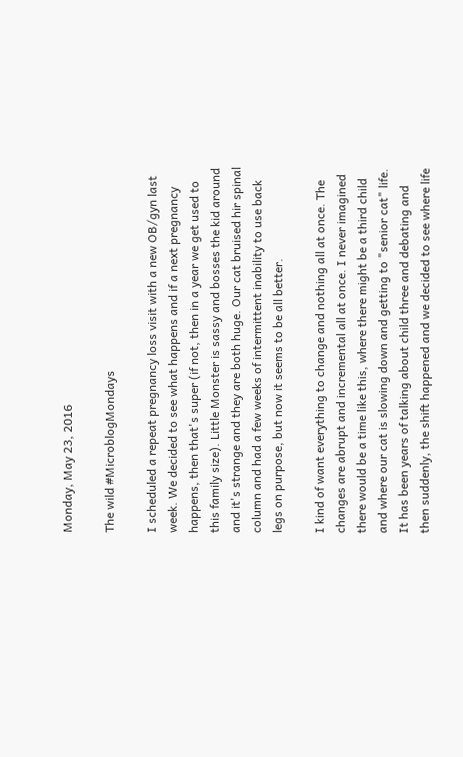Monday, May 23, 2016

The wild #MicroblogMondays

I scheduled a repeat pregnancy loss visit with a new OB/gyn last week. We decided to see what happens and if a next pregnancy happens, then that's super (if not, then in a year we get used to this family size). Little Monster is sassy and bosses the kid around and it's strange and they are both huge. Our cat bruised hir spinal column and had a few weeks of intermittent inability to use back legs on purpose, but now it seems to be all better.

I kind of want everything to change and nothing all at once. The changes are abrupt and incremental all at once. I never imagined there would be a time like this, where there might be a third child and where our cat is slowing down and getting to "senior cat" life. It has been years of talking about child three and debating and then suddenly, the shift happened and we decided to see where life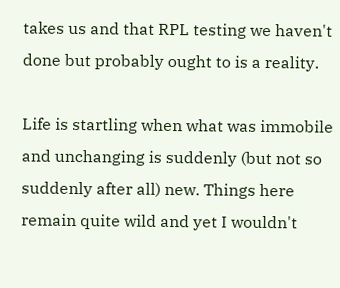takes us and that RPL testing we haven't done but probably ought to is a reality.

Life is startling when what was immobile and unchanging is suddenly (but not so suddenly after all) new. Things here remain quite wild and yet I wouldn't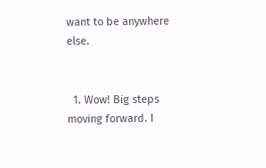want to be anywhere else.


  1. Wow! Big steps moving forward. I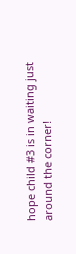hope child #3 is in waiting just around the corner!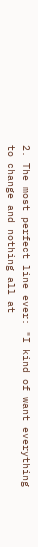2. The most perfect line ever: "I kind of want everything to change and nothing all at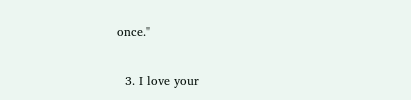once."

  3. I love your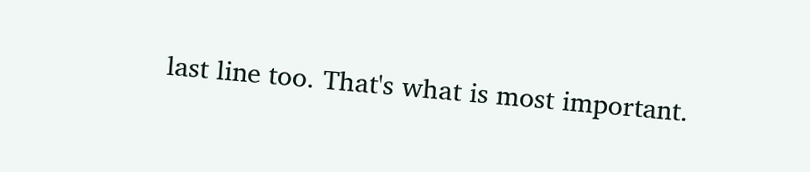last line too. That's what is most important.